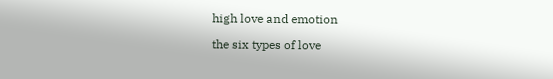high love and emotion

the six types of love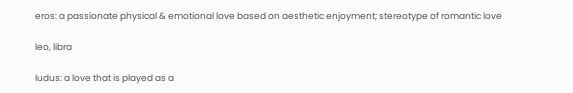eros: a passionate physical & emotional love based on aesthetic enjoyment; stereotype of romantic love

leo, libra

ludus: a love that is played as a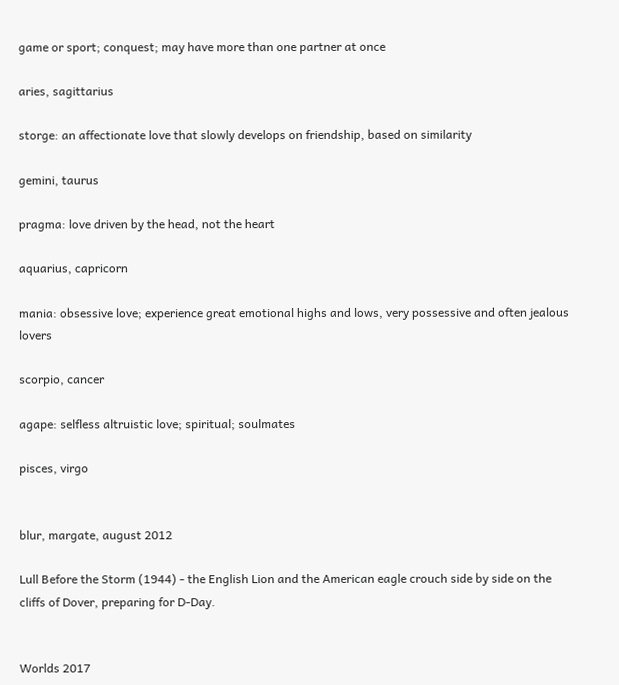game or sport; conquest; may have more than one partner at once

aries, sagittarius

storge: an affectionate love that slowly develops on friendship, based on similarity

gemini, taurus

pragma: love driven by the head, not the heart

aquarius, capricorn

mania: obsessive love; experience great emotional highs and lows, very possessive and often jealous lovers

scorpio, cancer

agape: selfless altruistic love; spiritual; soulmates

pisces, virgo


blur, margate, august 2012

Lull Before the Storm (1944) - the English Lion and the American eagle crouch side by side on the cliffs of Dover, preparing for D-Day.


Worlds 2017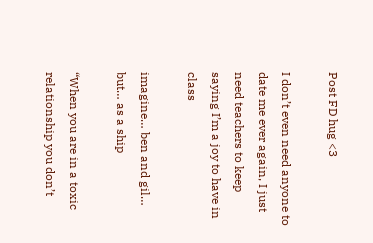Post FD hug <3

I don’t even need anyone to date me ever again, I just need teachers to keep saying I’m a joy to have in class

imagine… ben and gil… but… as a ship

“When you are in a toxic relationship you don’t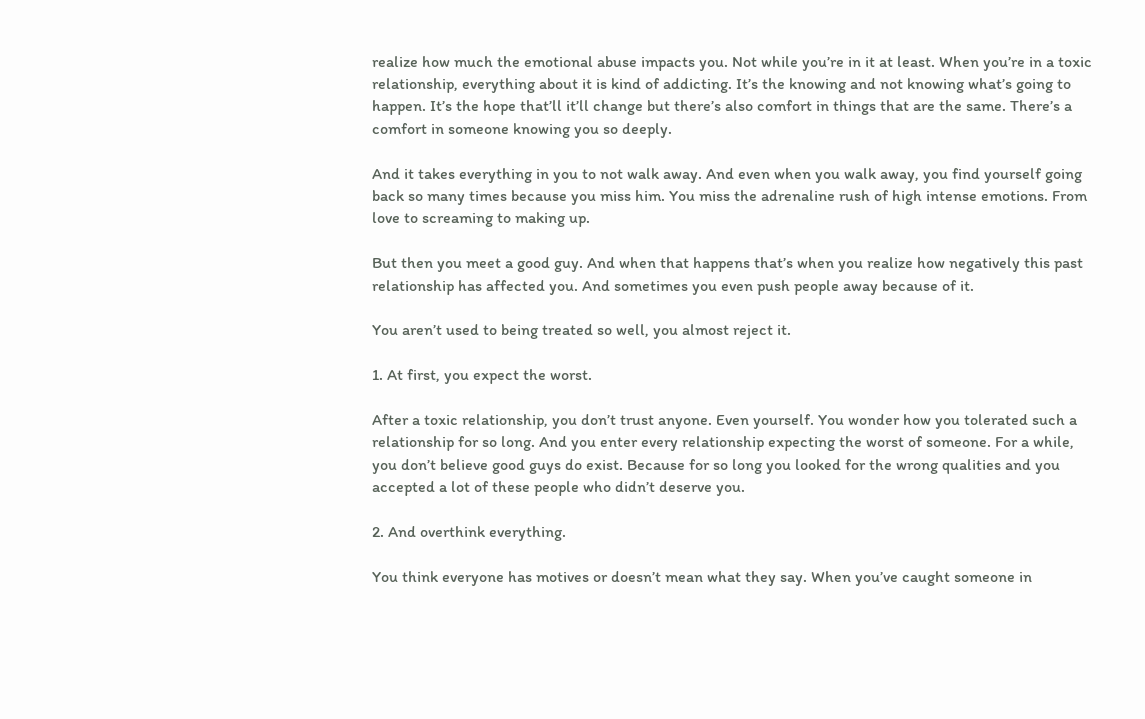realize how much the emotional abuse impacts you. Not while you’re in it at least. When you’re in a toxic relationship, everything about it is kind of addicting. It’s the knowing and not knowing what’s going to happen. It’s the hope that’ll it’ll change but there’s also comfort in things that are the same. There’s a comfort in someone knowing you so deeply.

And it takes everything in you to not walk away. And even when you walk away, you find yourself going back so many times because you miss him. You miss the adrenaline rush of high intense emotions. From love to screaming to making up.

But then you meet a good guy. And when that happens that’s when you realize how negatively this past relationship has affected you. And sometimes you even push people away because of it.

You aren’t used to being treated so well, you almost reject it.

1. At first, you expect the worst.

After a toxic relationship, you don’t trust anyone. Even yourself. You wonder how you tolerated such a relationship for so long. And you enter every relationship expecting the worst of someone. For a while, you don’t believe good guys do exist. Because for so long you looked for the wrong qualities and you accepted a lot of these people who didn’t deserve you.

2. And overthink everything.

You think everyone has motives or doesn’t mean what they say. When you’ve caught someone in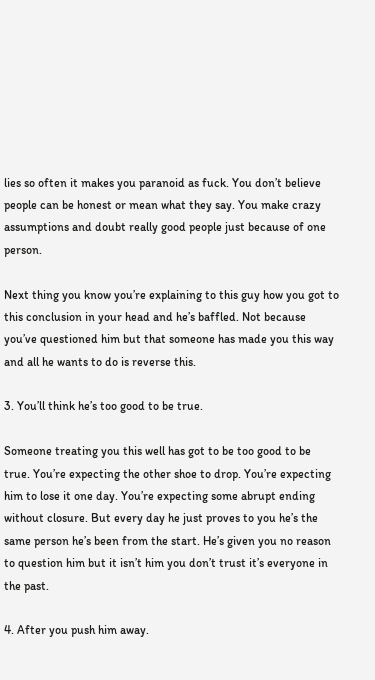lies so often it makes you paranoid as fuck. You don’t believe people can be honest or mean what they say. You make crazy assumptions and doubt really good people just because of one person.

Next thing you know you’re explaining to this guy how you got to this conclusion in your head and he’s baffled. Not because you’ve questioned him but that someone has made you this way and all he wants to do is reverse this.

3. You’ll think he’s too good to be true.

Someone treating you this well has got to be too good to be true. You’re expecting the other shoe to drop. You’re expecting him to lose it one day. You’re expecting some abrupt ending without closure. But every day he just proves to you he’s the same person he’s been from the start. He’s given you no reason to question him but it isn’t him you don’t trust it’s everyone in the past.

4. After you push him away.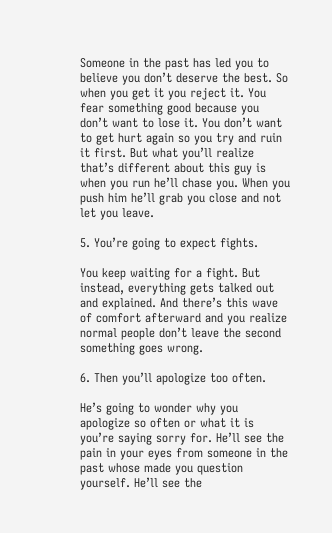Someone in the past has led you to believe you don’t deserve the best. So when you get it you reject it. You fear something good because you don’t want to lose it. You don’t want to get hurt again so you try and ruin it first. But what you’ll realize that’s different about this guy is when you run he’ll chase you. When you push him he’ll grab you close and not let you leave.

5. You’re going to expect fights.

You keep waiting for a fight. But instead, everything gets talked out and explained. And there’s this wave of comfort afterward and you realize normal people don’t leave the second something goes wrong.

6. Then you’ll apologize too often.

He’s going to wonder why you apologize so often or what it is you’re saying sorry for. He’ll see the pain in your eyes from someone in the past whose made you question yourself. He’ll see the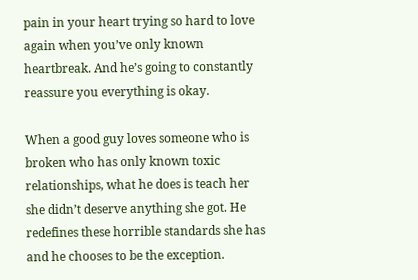pain in your heart trying so hard to love again when you’ve only known heartbreak. And he’s going to constantly reassure you everything is okay.

When a good guy loves someone who is broken who has only known toxic relationships, what he does is teach her she didn’t deserve anything she got. He redefines these horrible standards she has and he chooses to be the exception.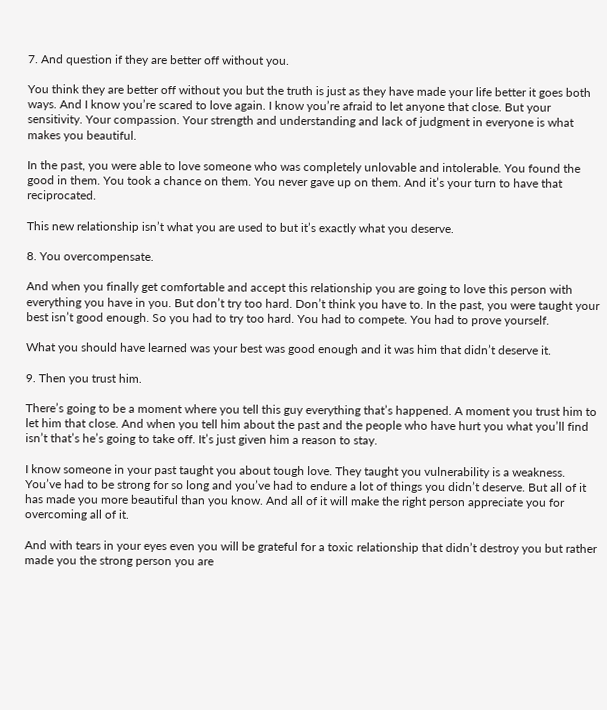7. And question if they are better off without you.

You think they are better off without you but the truth is just as they have made your life better it goes both ways. And I know you’re scared to love again. I know you’re afraid to let anyone that close. But your sensitivity. Your compassion. Your strength and understanding and lack of judgment in everyone is what makes you beautiful.

In the past, you were able to love someone who was completely unlovable and intolerable. You found the good in them. You took a chance on them. You never gave up on them. And it’s your turn to have that reciprocated.

This new relationship isn’t what you are used to but it’s exactly what you deserve.

8. You overcompensate.

And when you finally get comfortable and accept this relationship you are going to love this person with everything you have in you. But don’t try too hard. Don’t think you have to. In the past, you were taught your best isn’t good enough. So you had to try too hard. You had to compete. You had to prove yourself.

What you should have learned was your best was good enough and it was him that didn’t deserve it.

9. Then you trust him.

There’s going to be a moment where you tell this guy everything that’s happened. A moment you trust him to let him that close. And when you tell him about the past and the people who have hurt you what you’ll find isn’t that’s he’s going to take off. It’s just given him a reason to stay.

I know someone in your past taught you about tough love. They taught you vulnerability is a weakness. You’ve had to be strong for so long and you’ve had to endure a lot of things you didn’t deserve. But all of it has made you more beautiful than you know. And all of it will make the right person appreciate you for overcoming all of it.

And with tears in your eyes even you will be grateful for a toxic relationship that didn’t destroy you but rather made you the strong person you are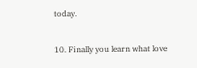today.

10. Finally you learn what love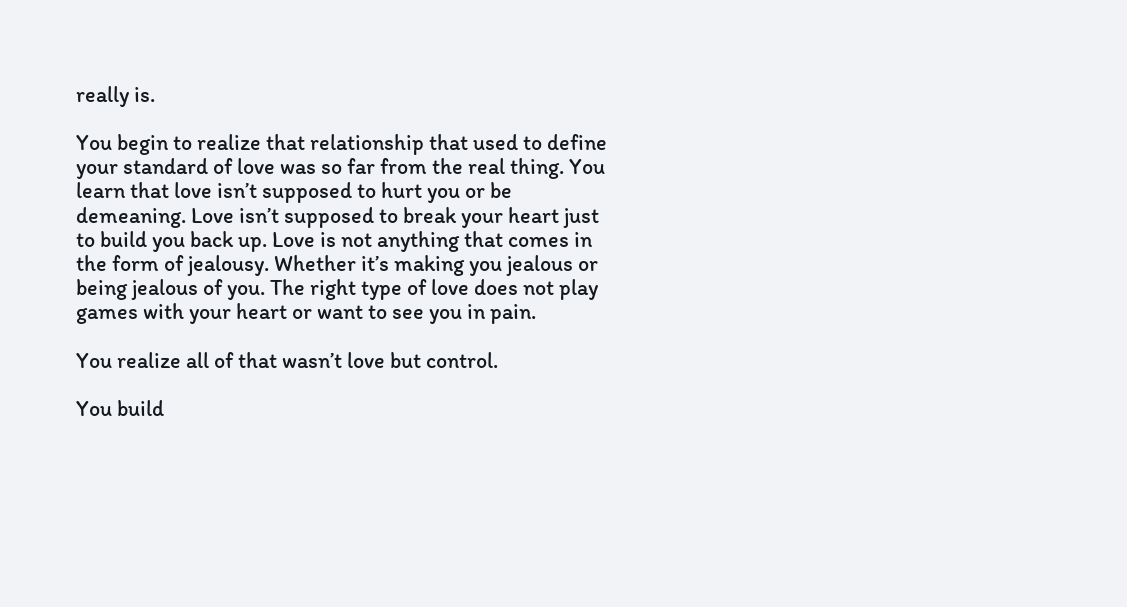really is.

You begin to realize that relationship that used to define your standard of love was so far from the real thing. You learn that love isn’t supposed to hurt you or be demeaning. Love isn’t supposed to break your heart just to build you back up. Love is not anything that comes in the form of jealousy. Whether it’s making you jealous or being jealous of you. The right type of love does not play games with your heart or want to see you in pain.

You realize all of that wasn’t love but control.

You build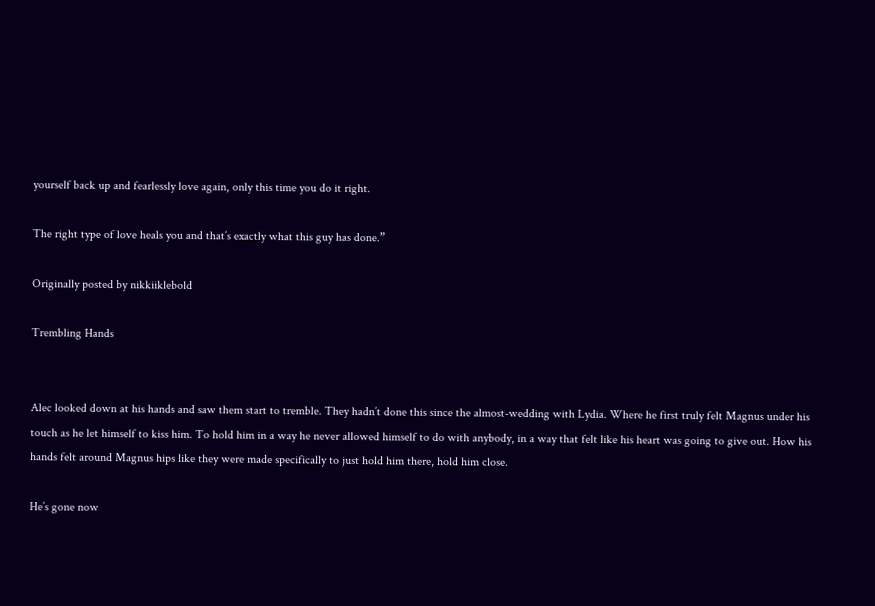yourself back up and fearlessly love again, only this time you do it right.

The right type of love heals you and that’s exactly what this guy has done.”

Originally posted by nikkiiklebold

Trembling Hands


Alec looked down at his hands and saw them start to tremble. They hadn’t done this since the almost-wedding with Lydia. Where he first truly felt Magnus under his touch as he let himself to kiss him. To hold him in a way he never allowed himself to do with anybody, in a way that felt like his heart was going to give out. How his hands felt around Magnus hips like they were made specifically to just hold him there, hold him close.

He’s gone now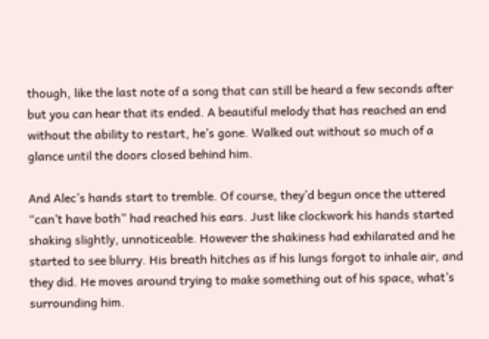though, like the last note of a song that can still be heard a few seconds after but you can hear that its ended. A beautiful melody that has reached an end without the ability to restart, he’s gone. Walked out without so much of a glance until the doors closed behind him.

And Alec’s hands start to tremble. Of course, they’d begun once the uttered “can’t have both” had reached his ears. Just like clockwork his hands started shaking slightly, unnoticeable. However the shakiness had exhilarated and he started to see blurry. His breath hitches as if his lungs forgot to inhale air, and they did. He moves around trying to make something out of his space, what’s surrounding him.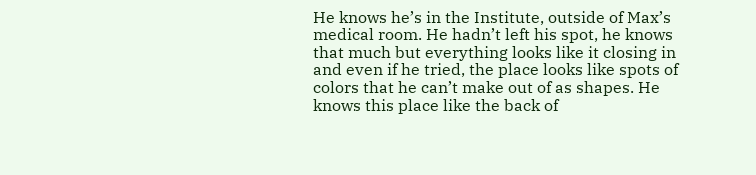He knows he’s in the Institute, outside of Max’s medical room. He hadn’t left his spot, he knows that much but everything looks like it closing in and even if he tried, the place looks like spots of colors that he can’t make out of as shapes. He knows this place like the back of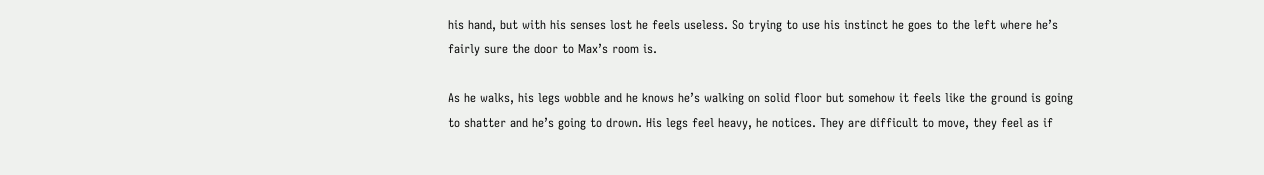his hand, but with his senses lost he feels useless. So trying to use his instinct he goes to the left where he’s fairly sure the door to Max’s room is.

As he walks, his legs wobble and he knows he’s walking on solid floor but somehow it feels like the ground is going to shatter and he’s going to drown. His legs feel heavy, he notices. They are difficult to move, they feel as if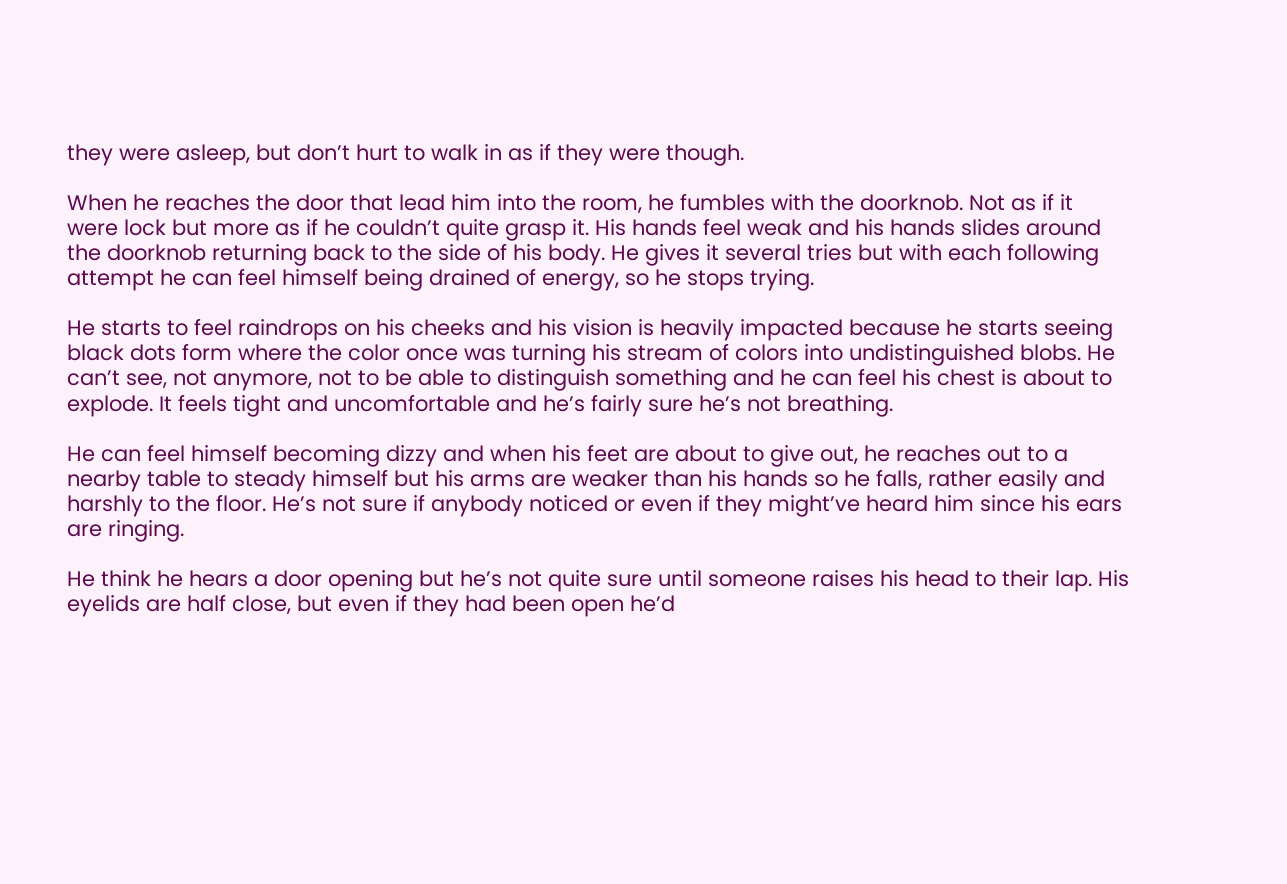they were asleep, but don’t hurt to walk in as if they were though.

When he reaches the door that lead him into the room, he fumbles with the doorknob. Not as if it were lock but more as if he couldn’t quite grasp it. His hands feel weak and his hands slides around the doorknob returning back to the side of his body. He gives it several tries but with each following attempt he can feel himself being drained of energy, so he stops trying.

He starts to feel raindrops on his cheeks and his vision is heavily impacted because he starts seeing black dots form where the color once was turning his stream of colors into undistinguished blobs. He can’t see, not anymore, not to be able to distinguish something and he can feel his chest is about to explode. It feels tight and uncomfortable and he’s fairly sure he’s not breathing.

He can feel himself becoming dizzy and when his feet are about to give out, he reaches out to a nearby table to steady himself but his arms are weaker than his hands so he falls, rather easily and harshly to the floor. He’s not sure if anybody noticed or even if they might’ve heard him since his ears are ringing.

He think he hears a door opening but he’s not quite sure until someone raises his head to their lap. His eyelids are half close, but even if they had been open he’d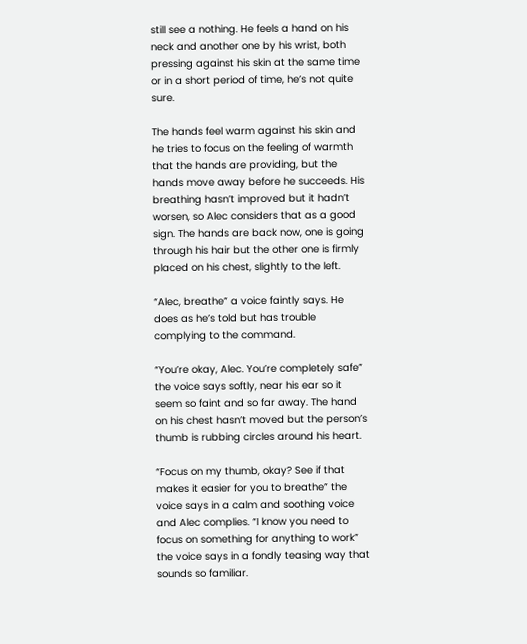still see a nothing. He feels a hand on his neck and another one by his wrist, both pressing against his skin at the same time or in a short period of time, he’s not quite sure.

The hands feel warm against his skin and he tries to focus on the feeling of warmth that the hands are providing, but the hands move away before he succeeds. His breathing hasn’t improved but it hadn’t worsen, so Alec considers that as a good sign. The hands are back now, one is going through his hair but the other one is firmly placed on his chest, slightly to the left.

“Alec, breathe” a voice faintly says. He does as he’s told but has trouble complying to the command.

“You’re okay, Alec. You’re completely safe” the voice says softly, near his ear so it seem so faint and so far away. The hand on his chest hasn’t moved but the person’s thumb is rubbing circles around his heart.

“Focus on my thumb, okay? See if that makes it easier for you to breathe” the voice says in a calm and soothing voice and Alec complies. “I know you need to focus on something for anything to work” the voice says in a fondly teasing way that sounds so familiar.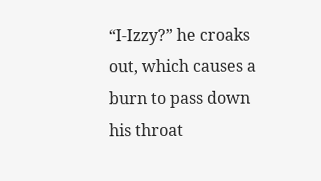“I-Izzy?” he croaks out, which causes a burn to pass down his throat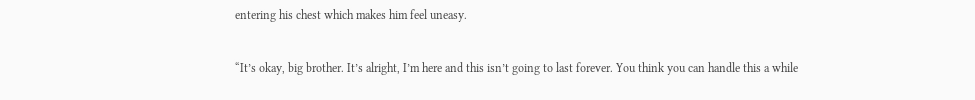entering his chest which makes him feel uneasy.

“It’s okay, big brother. It’s alright, I’m here and this isn’t going to last forever. You think you can handle this a while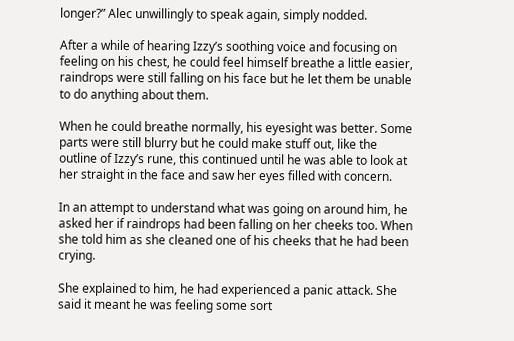longer?” Alec unwillingly to speak again, simply nodded.

After a while of hearing Izzy’s soothing voice and focusing on feeling on his chest, he could feel himself breathe a little easier, raindrops were still falling on his face but he let them be unable to do anything about them.

When he could breathe normally, his eyesight was better. Some parts were still blurry but he could make stuff out, like the outline of Izzy’s rune, this continued until he was able to look at her straight in the face and saw her eyes filled with concern.

In an attempt to understand what was going on around him, he asked her if raindrops had been falling on her cheeks too. When she told him as she cleaned one of his cheeks that he had been crying.

She explained to him, he had experienced a panic attack. She said it meant he was feeling some sort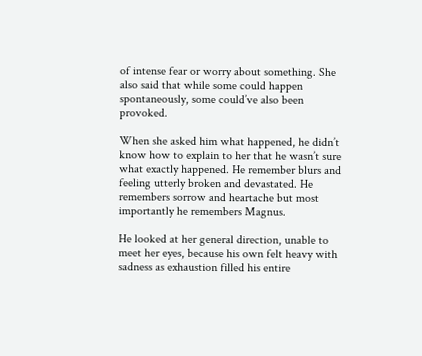of intense fear or worry about something. She also said that while some could happen spontaneously, some could’ve also been provoked.

When she asked him what happened, he didn’t know how to explain to her that he wasn’t sure what exactly happened. He remember blurs and feeling utterly broken and devastated. He remembers sorrow and heartache but most importantly he remembers Magnus.

He looked at her general direction, unable to meet her eyes, because his own felt heavy with sadness as exhaustion filled his entire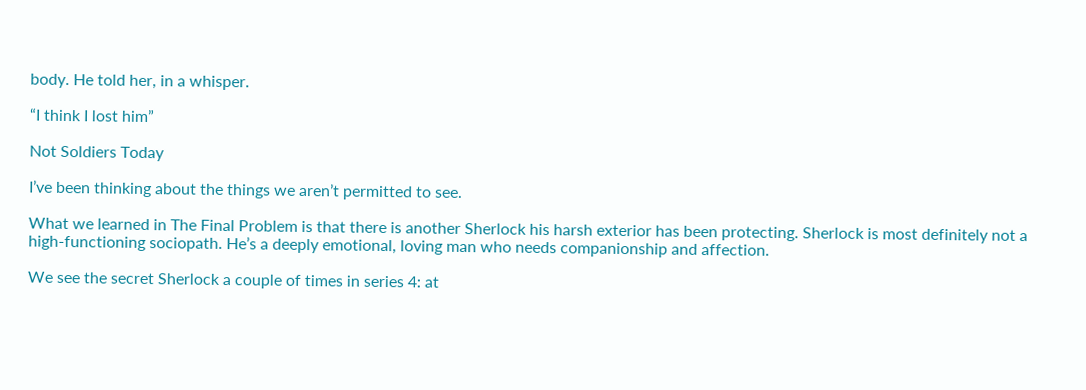body. He told her, in a whisper.

“I think I lost him”

Not Soldiers Today

I’ve been thinking about the things we aren’t permitted to see.

What we learned in The Final Problem is that there is another Sherlock his harsh exterior has been protecting. Sherlock is most definitely not a high-functioning sociopath. He’s a deeply emotional, loving man who needs companionship and affection.

We see the secret Sherlock a couple of times in series 4: at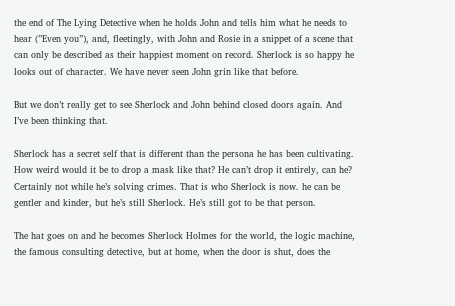the end of The Lying Detective when he holds John and tells him what he needs to hear (”Even you”), and, fleetingly, with John and Rosie in a snippet of a scene that can only be described as their happiest moment on record. Sherlock is so happy he looks out of character. We have never seen John grin like that before.

But we don’t really get to see Sherlock and John behind closed doors again. And I’ve been thinking that.

Sherlock has a secret self that is different than the persona he has been cultivating. How weird would it be to drop a mask like that? He can’t drop it entirely, can he? Certainly not while he’s solving crimes. That is who Sherlock is now. he can be gentler and kinder, but he’s still Sherlock. He’s still got to be that person.

The hat goes on and he becomes Sherlock Holmes for the world, the logic machine, the famous consulting detective, but at home, when the door is shut, does the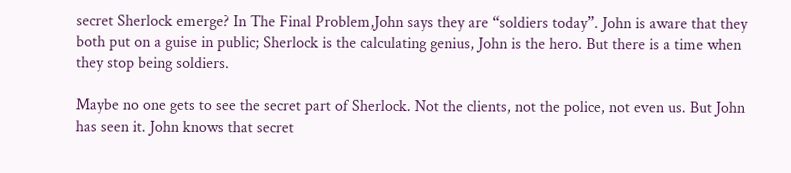secret Sherlock emerge? In The Final Problem,John says they are “soldiers today”. John is aware that they both put on a guise in public; Sherlock is the calculating genius, John is the hero. But there is a time when they stop being soldiers.

Maybe no one gets to see the secret part of Sherlock. Not the clients, not the police, not even us. But John has seen it. John knows that secret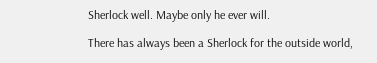Sherlock well. Maybe only he ever will.

There has always been a Sherlock for the outside world,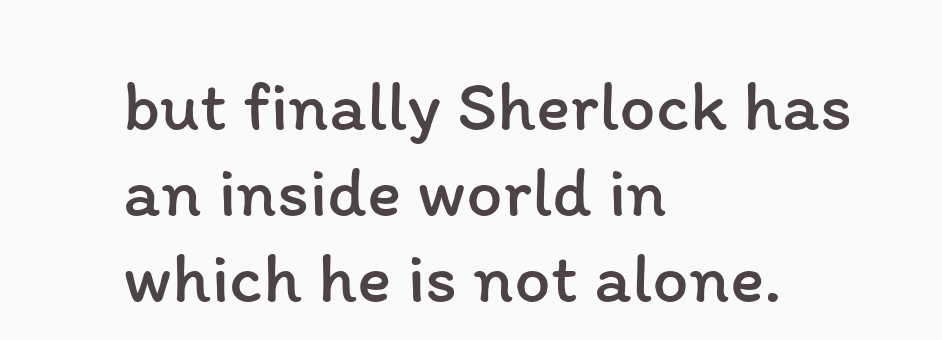but finally Sherlock has an inside world in which he is not alone.